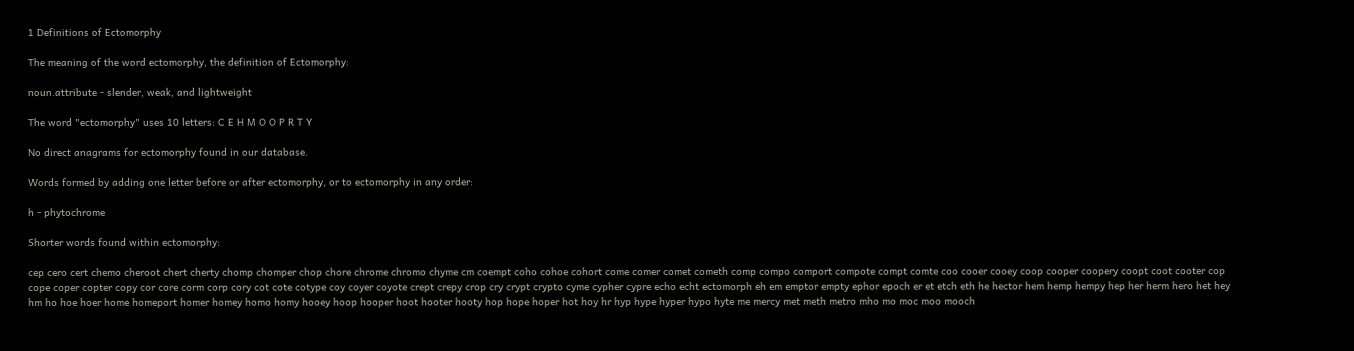1 Definitions of Ectomorphy

The meaning of the word ectomorphy, the definition of Ectomorphy:

noun.attribute - slender, weak, and lightweight

The word "ectomorphy" uses 10 letters: C E H M O O P R T Y

No direct anagrams for ectomorphy found in our database.

Words formed by adding one letter before or after ectomorphy, or to ectomorphy in any order:

h - phytochrome

Shorter words found within ectomorphy:

cep cero cert chemo cheroot chert cherty chomp chomper chop chore chrome chromo chyme cm coempt coho cohoe cohort come comer comet cometh comp compo comport compote compt comte coo cooer cooey coop cooper coopery coopt coot cooter cop cope coper copter copy cor core corm corp cory cot cote cotype coy coyer coyote crept crepy crop cry crypt crypto cyme cypher cypre echo echt ectomorph eh em emptor empty ephor epoch er et etch eth he hector hem hemp hempy hep her herm hero het hey hm ho hoe hoer home homeport homer homey homo homy hooey hoop hooper hoot hooter hooty hop hope hoper hot hoy hr hyp hype hyper hypo hyte me mercy met meth metro mho mo moc moo mooch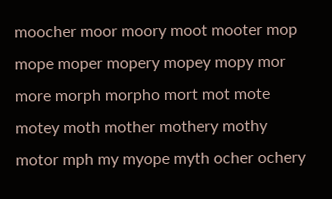moocher moor moory moot mooter mop mope moper mopery mopey mopy mor more morph morpho mort mot mote motey moth mother mothery mothy motor mph my myope myth ocher ochery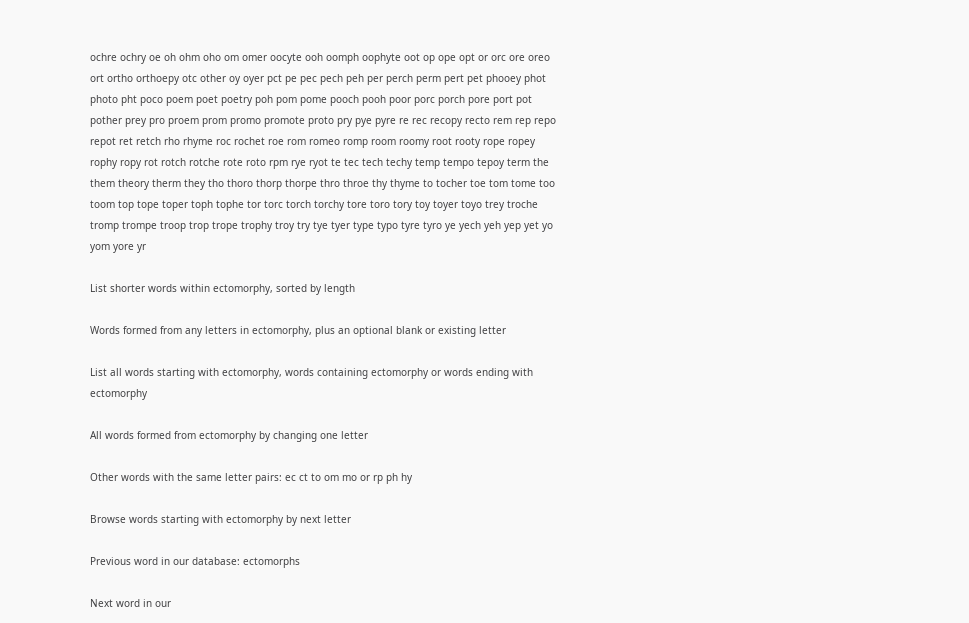ochre ochry oe oh ohm oho om omer oocyte ooh oomph oophyte oot op ope opt or orc ore oreo ort ortho orthoepy otc other oy oyer pct pe pec pech peh per perch perm pert pet phooey phot photo pht poco poem poet poetry poh pom pome pooch pooh poor porc porch pore port pot pother prey pro proem prom promo promote proto pry pye pyre re rec recopy recto rem rep repo repot ret retch rho rhyme roc rochet roe rom romeo romp room roomy root rooty rope ropey rophy ropy rot rotch rotche rote roto rpm rye ryot te tec tech techy temp tempo tepoy term the them theory therm they tho thoro thorp thorpe thro throe thy thyme to tocher toe tom tome too toom top tope toper toph tophe tor torc torch torchy tore toro tory toy toyer toyo trey troche tromp trompe troop trop trope trophy troy try tye tyer type typo tyre tyro ye yech yeh yep yet yo yom yore yr

List shorter words within ectomorphy, sorted by length

Words formed from any letters in ectomorphy, plus an optional blank or existing letter

List all words starting with ectomorphy, words containing ectomorphy or words ending with ectomorphy

All words formed from ectomorphy by changing one letter

Other words with the same letter pairs: ec ct to om mo or rp ph hy

Browse words starting with ectomorphy by next letter

Previous word in our database: ectomorphs

Next word in our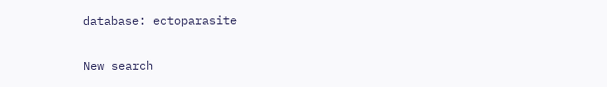database: ectoparasite

New search